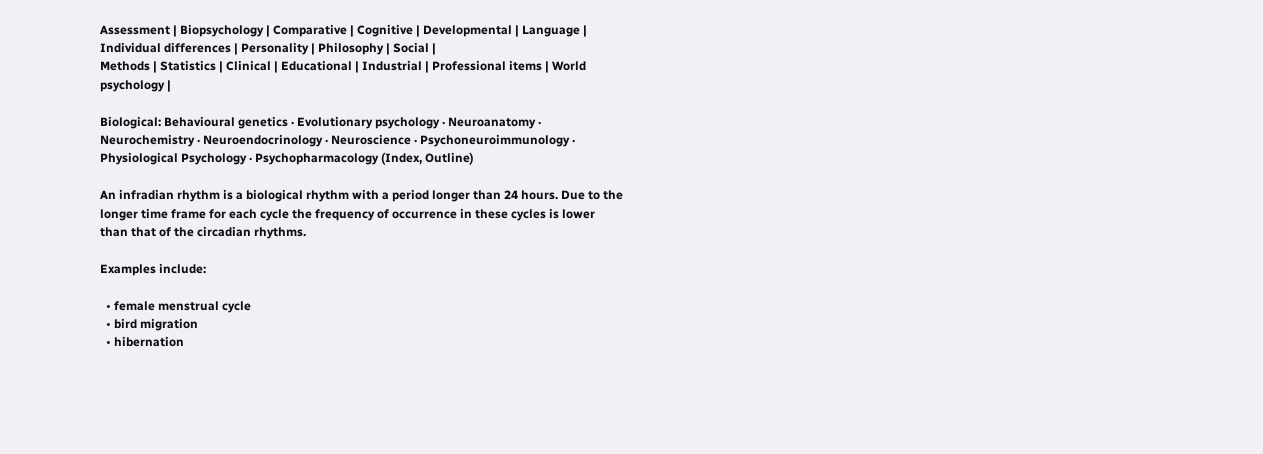Assessment | Biopsychology | Comparative | Cognitive | Developmental | Language | Individual differences | Personality | Philosophy | Social |
Methods | Statistics | Clinical | Educational | Industrial | Professional items | World psychology |

Biological: Behavioural genetics · Evolutionary psychology · Neuroanatomy · Neurochemistry · Neuroendocrinology · Neuroscience · Psychoneuroimmunology · Physiological Psychology · Psychopharmacology (Index, Outline)

An infradian rhythm is a biological rhythm with a period longer than 24 hours. Due to the longer time frame for each cycle the frequency of occurrence in these cycles is lower than that of the circadian rhythms.

Examples include:

  • female menstrual cycle
  • bird migration
  • hibernation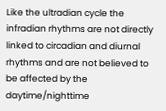Like the ultradian cycle the infradian rhythms are not directly linked to circadian and diurnal rhythms and are not believed to be affected by the daytime/nighttime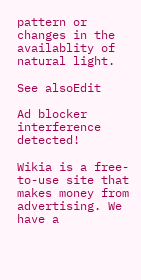pattern or changes in the availablity of natural light.

See alsoEdit

Ad blocker interference detected!

Wikia is a free-to-use site that makes money from advertising. We have a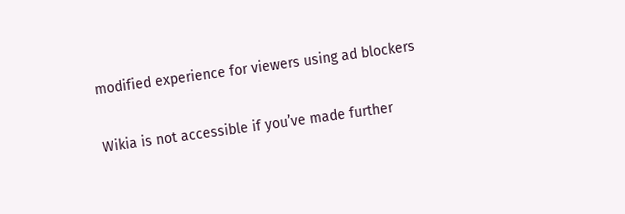modified experience for viewers using ad blockers

Wikia is not accessible if you’ve made further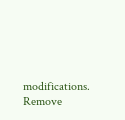modifications. Remove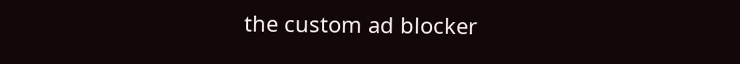the custom ad blocker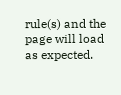rule(s) and the page will load as expected.